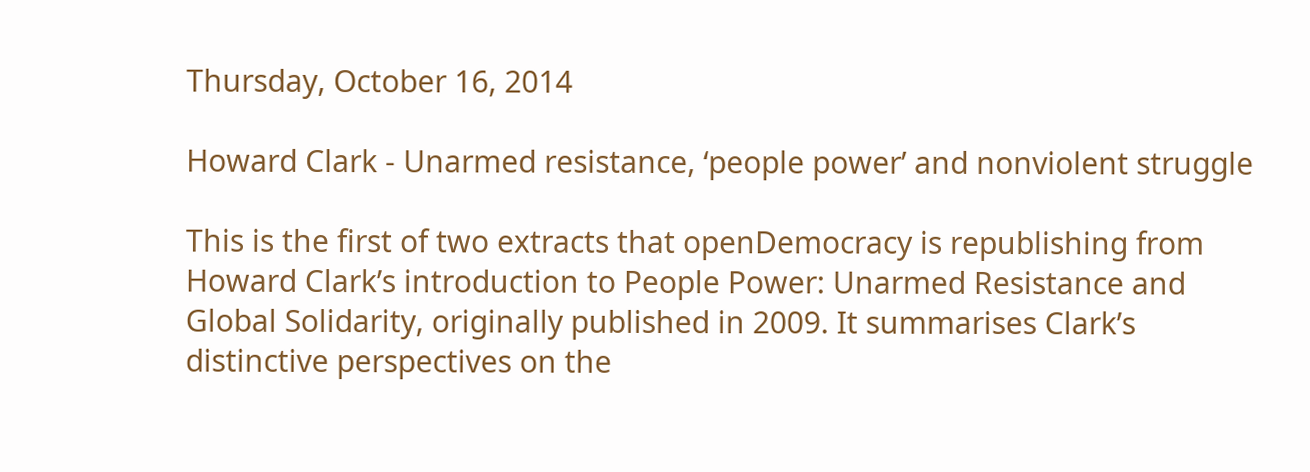Thursday, October 16, 2014

Howard Clark - Unarmed resistance, ‘people power’ and nonviolent struggle

This is the first of two extracts that openDemocracy is republishing from Howard Clark’s introduction to People Power: Unarmed Resistance and Global Solidarity, originally published in 2009. It summarises Clark’s distinctive perspectives on the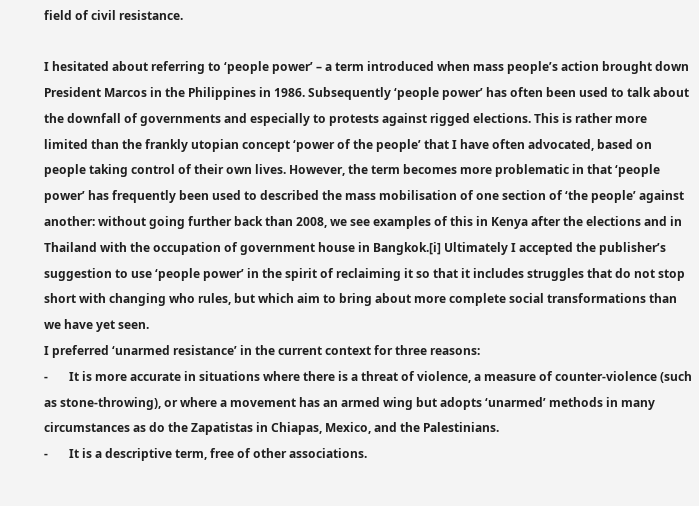field of civil resistance.

I hesitated about referring to ‘people power’ – a term introduced when mass people’s action brought down President Marcos in the Philippines in 1986. Subsequently ‘people power’ has often been used to talk about the downfall of governments and especially to protests against rigged elections. This is rather more limited than the frankly utopian concept ‘power of the people’ that I have often advocated, based on people taking control of their own lives. However, the term becomes more problematic in that ‘people power’ has frequently been used to described the mass mobilisation of one section of ‘the people’ against another: without going further back than 2008, we see examples of this in Kenya after the elections and in Thailand with the occupation of government house in Bangkok.[i] Ultimately I accepted the publisher’s suggestion to use ‘people power’ in the spirit of reclaiming it so that it includes struggles that do not stop short with changing who rules, but which aim to bring about more complete social transformations than we have yet seen.
I preferred ‘unarmed resistance’ in the current context for three reasons:
-       It is more accurate in situations where there is a threat of violence, a measure of counter-violence (such as stone-throwing), or where a movement has an armed wing but adopts ‘unarmed’ methods in many circumstances as do the Zapatistas in Chiapas, Mexico, and the Palestinians.
-       It is a descriptive term, free of other associations.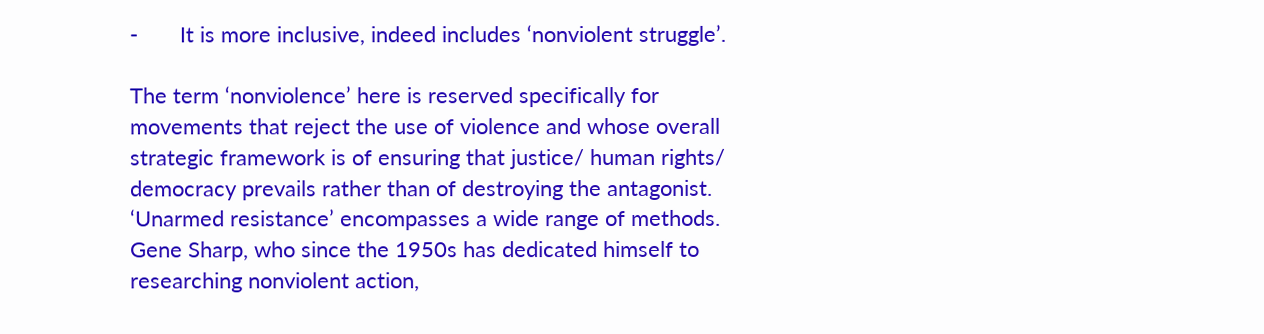-       It is more inclusive, indeed includes ‘nonviolent struggle’.

The term ‘nonviolence’ here is reserved specifically for movements that reject the use of violence and whose overall strategic framework is of ensuring that justice/ human rights/ democracy prevails rather than of destroying the antagonist.
‘Unarmed resistance’ encompasses a wide range of methods. Gene Sharp, who since the 1950s has dedicated himself to researching nonviolent action,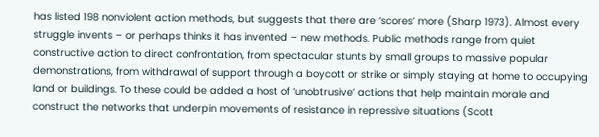has listed 198 nonviolent action methods, but suggests that there are ‘scores’ more (Sharp 1973). Almost every struggle invents – or perhaps thinks it has invented – new methods. Public methods range from quiet constructive action to direct confrontation, from spectacular stunts by small groups to massive popular demonstrations, from withdrawal of support through a boycott or strike or simply staying at home to occupying land or buildings. To these could be added a host of ‘unobtrusive’ actions that help maintain morale and construct the networks that underpin movements of resistance in repressive situations (Scott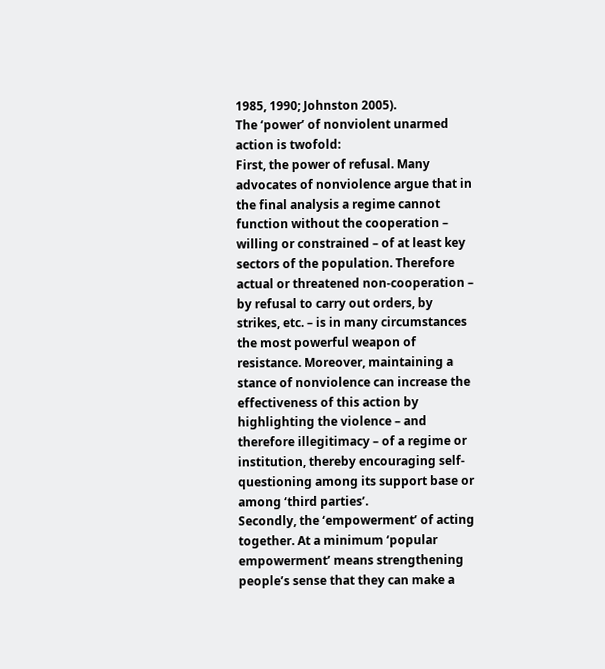1985, 1990; Johnston 2005).
The ‘power’ of nonviolent unarmed action is twofold:
First, the power of refusal. Many advocates of nonviolence argue that in the final analysis a regime cannot function without the cooperation – willing or constrained – of at least key sectors of the population. Therefore actual or threatened non-cooperation – by refusal to carry out orders, by strikes, etc. – is in many circumstances the most powerful weapon of resistance. Moreover, maintaining a stance of nonviolence can increase the effectiveness of this action by highlighting the violence – and therefore illegitimacy – of a regime or institution, thereby encouraging self-questioning among its support base or among ‘third parties’.
Secondly, the ‘empowerment’ of acting together. At a minimum ‘popular empowerment’ means strengthening people’s sense that they can make a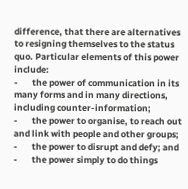difference, that there are alternatives to resigning themselves to the status quo. Particular elements of this power include:
-       the power of communication in its many forms and in many directions, including counter-information;
-       the power to organise, to reach out and link with people and other groups;
-       the power to disrupt and defy; and
-       the power simply to do things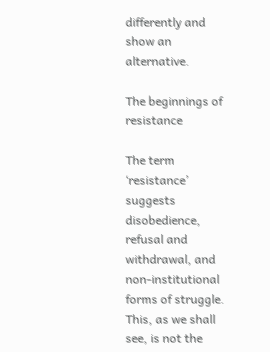differently and show an alternative.

The beginnings of resistance

The term ‘resistance’ suggests disobedience, refusal and withdrawal, and non-institutional forms of struggle. This, as we shall see, is not the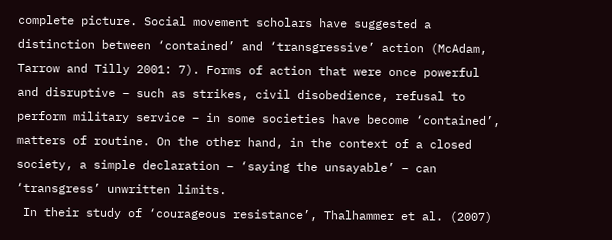complete picture. Social movement scholars have suggested a distinction between ‘contained’ and ‘transgressive’ action (McAdam, Tarrow and Tilly 2001: 7). Forms of action that were once powerful and disruptive – such as strikes, civil disobedience, refusal to perform military service – in some societies have become ‘contained’, matters of routine. On the other hand, in the context of a closed society, a simple declaration – ‘saying the unsayable’ – can ‘transgress’ unwritten limits.
 In their study of ‘courageous resistance’, Thalhammer et al. (2007)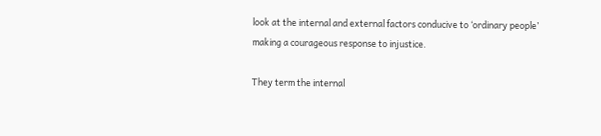look at the internal and external factors conducive to ‘ordinary people’ making a courageous response to injustice.

They term the internal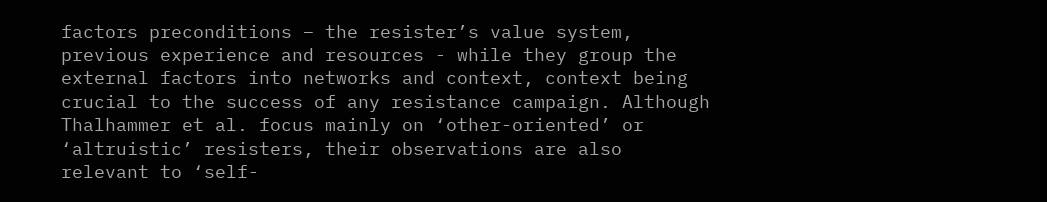factors preconditions – the resister’s value system, previous experience and resources - while they group the external factors into networks and context, context being crucial to the success of any resistance campaign. Although Thalhammer et al. focus mainly on ‘other-oriented’ or ‘altruistic’ resisters, their observations are also relevant to ‘self-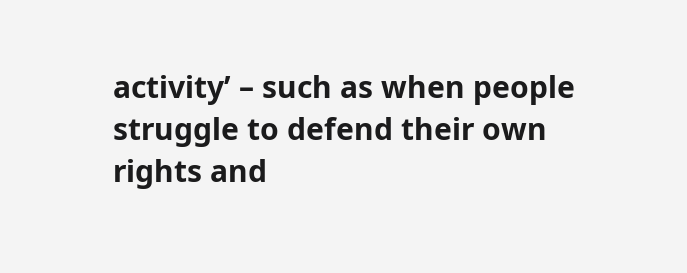activity’ – such as when people struggle to defend their own rights and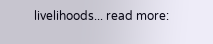livelihoods... read more: